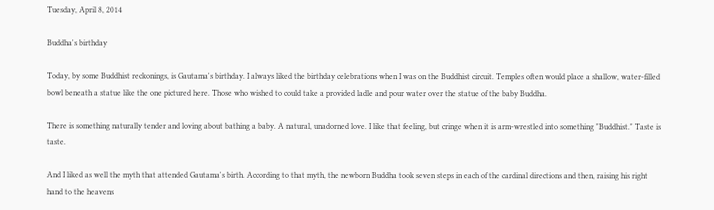Tuesday, April 8, 2014

Buddha's birthday

Today, by some Buddhist reckonings, is Gautama's birthday. I always liked the birthday celebrations when I was on the Buddhist circuit. Temples often would place a shallow, water-filled bowl beneath a statue like the one pictured here. Those who wished to could take a provided ladle and pour water over the statue of the baby Buddha.

There is something naturally tender and loving about bathing a baby. A natural, unadorned love. I like that feeling, but cringe when it is arm-wrestled into something "Buddhist." Taste is taste.

And I liked as well the myth that attended Gautama's birth. According to that myth, the newborn Buddha took seven steps in each of the cardinal directions and then, raising his right hand to the heavens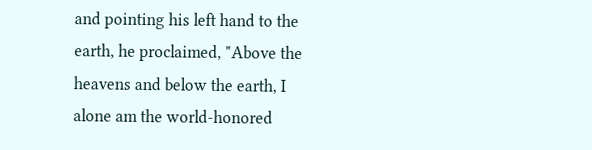and pointing his left hand to the earth, he proclaimed, "Above the heavens and below the earth, I alone am the world-honored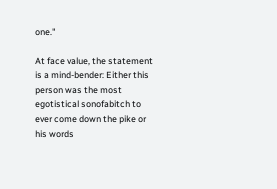one."

At face value, the statement is a mind-bender: Either this person was the most egotistical sonofabitch to ever come down the pike or his words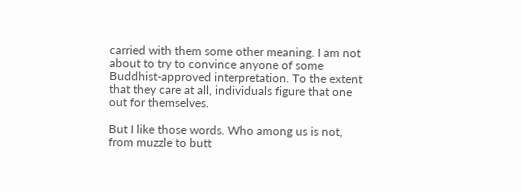carried with them some other meaning. I am not about to try to convince anyone of some Buddhist-approved interpretation. To the extent that they care at all, individuals figure that one out for themselves.

But I like those words. Who among us is not, from muzzle to butt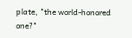plate, "the world-honored one?"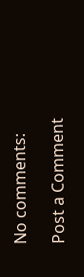No comments:

Post a Comment